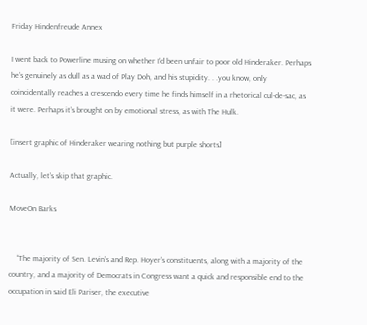Friday Hindenfreude Annex

I went back to Powerline musing on whether I’d been unfair to poor old Hinderaker. Perhaps he’s genuinely as dull as a wad of Play Doh, and his stupidity. . .you know, only coincidentally reaches a crescendo every time he finds himself in a rhetorical cul-de-sac, as it were. Perhaps it’s brought on by emotional stress, as with The Hulk.

[insert graphic of Hinderaker wearing nothing but purple shorts]

Actually, let’s skip that graphic.

MoveOn Barks


    “The majority of Sen. Levin’s and Rep. Hoyer’s constituents, along with a majority of the country, and a majority of Democrats in Congress want a quick and responsible end to the occupation in said Eli Pariser, the executive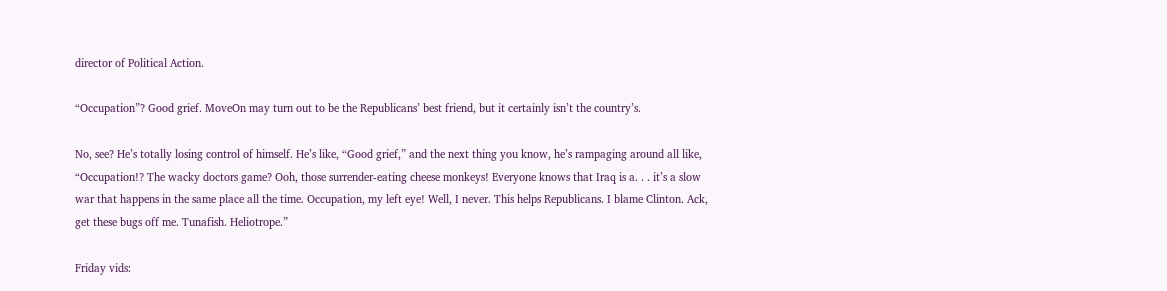director of Political Action.

“Occupation”? Good grief. MoveOn may turn out to be the Republicans’ best friend, but it certainly isn’t the country’s.

No, see? He’s totally losing control of himself. He’s like, “Good grief,” and the next thing you know, he’s rampaging around all like, “Occupation!? The wacky doctors game? Ooh, those surrender-eating cheese monkeys! Everyone knows that Iraq is a. . . it’s a slow war that happens in the same place all the time. Occupation, my left eye! Well, I never. This helps Republicans. I blame Clinton. Ack, get these bugs off me. Tunafish. Heliotrope.”

Friday vids: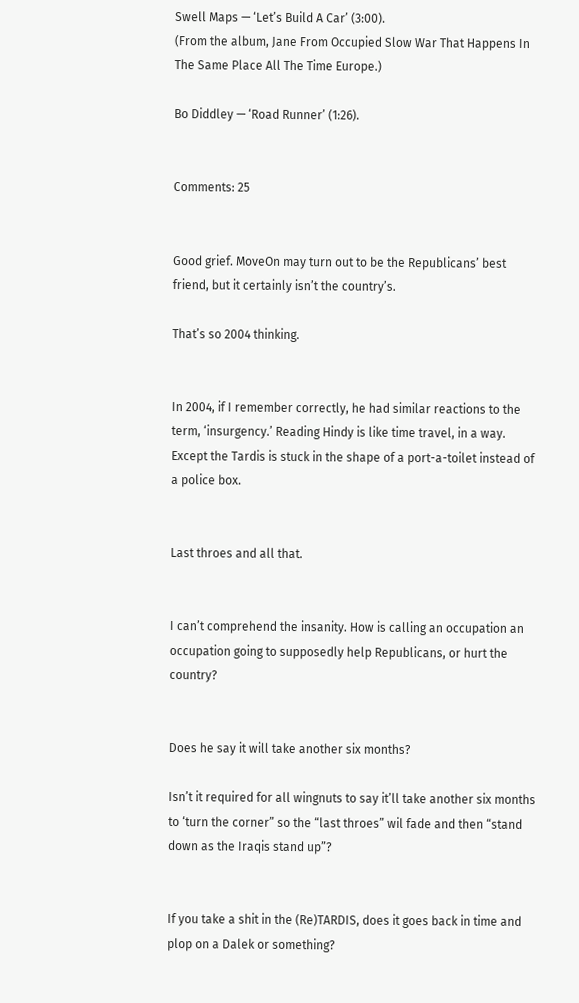Swell Maps — ‘Let’s Build A Car’ (3:00).
(From the album, Jane From Occupied Slow War That Happens In The Same Place All The Time Europe.)

Bo Diddley — ‘Road Runner’ (1:26).


Comments: 25


Good grief. MoveOn may turn out to be the Republicans’ best friend, but it certainly isn’t the country’s.

That’s so 2004 thinking.


In 2004, if I remember correctly, he had similar reactions to the term, ‘insurgency.’ Reading Hindy is like time travel, in a way. Except the Tardis is stuck in the shape of a port-a-toilet instead of a police box.


Last throes and all that.


I can’t comprehend the insanity. How is calling an occupation an occupation going to supposedly help Republicans, or hurt the country?


Does he say it will take another six months?

Isn’t it required for all wingnuts to say it’ll take another six months to ‘turn the corner” so the “last throes” wil fade and then “stand down as the Iraqis stand up”?


If you take a shit in the (Re)TARDIS, does it goes back in time and plop on a Dalek or something?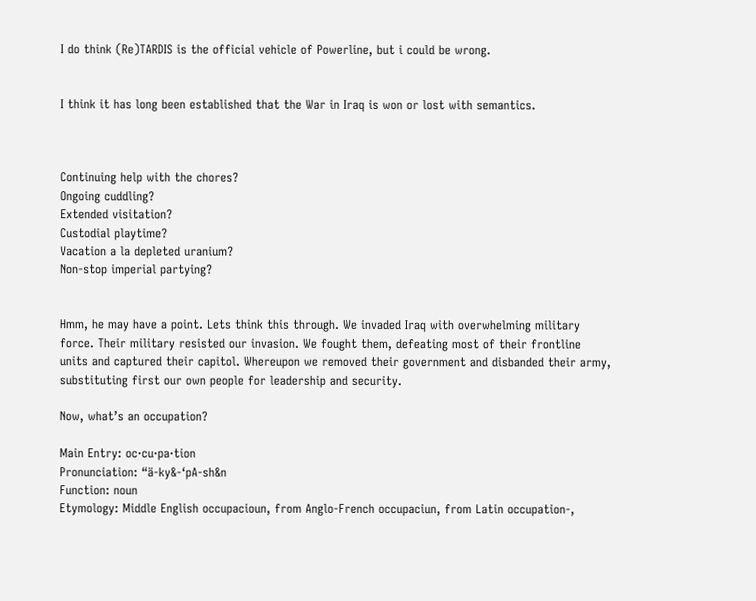I do think (Re)TARDIS is the official vehicle of Powerline, but i could be wrong.


I think it has long been established that the War in Iraq is won or lost with semantics.



Continuing help with the chores?
Ongoing cuddling?
Extended visitation?
Custodial playtime?
Vacation a la depleted uranium?
Non-stop imperial partying?


Hmm, he may have a point. Lets think this through. We invaded Iraq with overwhelming military force. Their military resisted our invasion. We fought them, defeating most of their frontline units and captured their capitol. Whereupon we removed their government and disbanded their army, substituting first our own people for leadership and security.

Now, what’s an occupation?

Main Entry: oc·cu·pa·tion
Pronunciation: “ä-ky&-‘pA-sh&n
Function: noun
Etymology: Middle English occupacioun, from Anglo-French occupaciun, from Latin occupation-,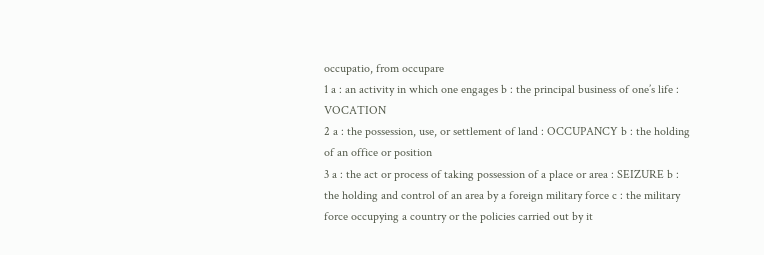occupatio, from occupare
1 a : an activity in which one engages b : the principal business of one’s life : VOCATION
2 a : the possession, use, or settlement of land : OCCUPANCY b : the holding of an office or position
3 a : the act or process of taking possession of a place or area : SEIZURE b : the holding and control of an area by a foreign military force c : the military force occupying a country or the policies carried out by it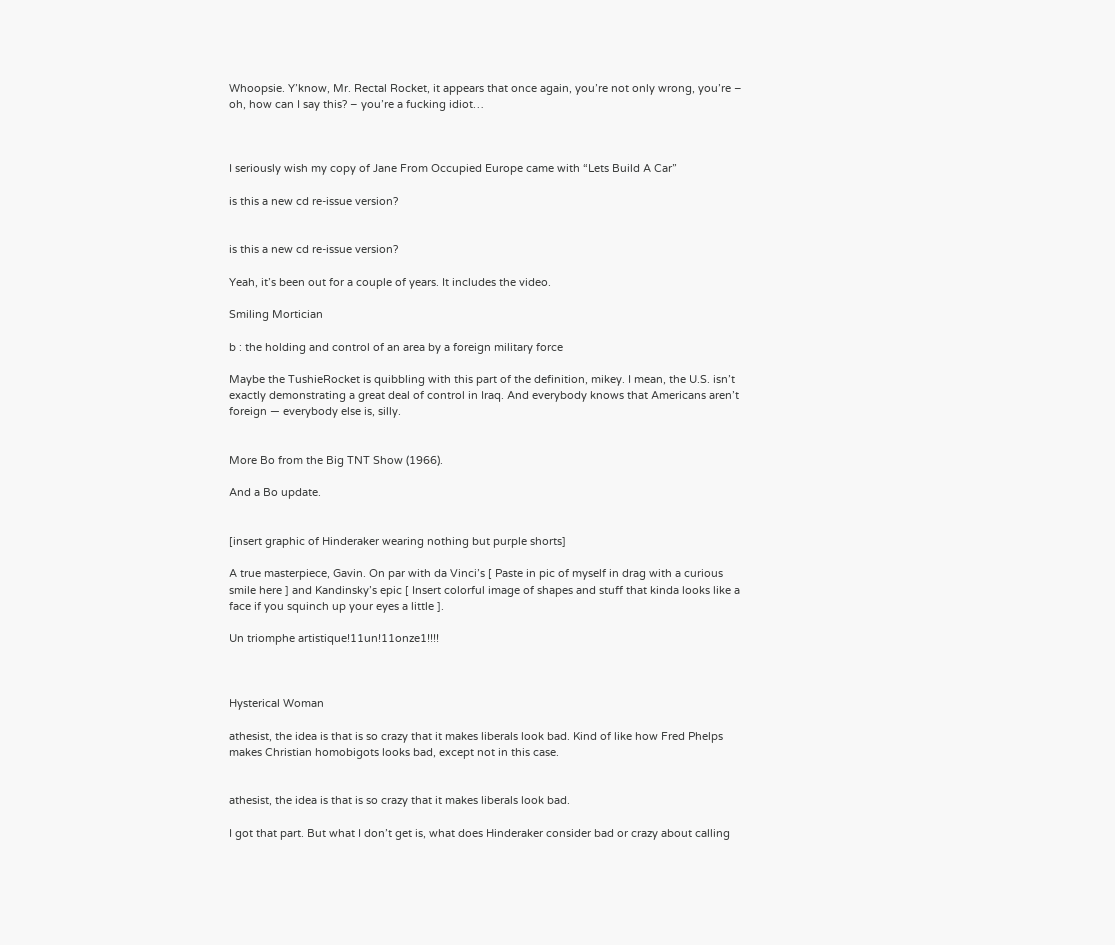Whoopsie. Y’know, Mr. Rectal Rocket, it appears that once again, you’re not only wrong, you’re – oh, how can I say this? – you’re a fucking idiot…



I seriously wish my copy of Jane From Occupied Europe came with “Lets Build A Car”

is this a new cd re-issue version?


is this a new cd re-issue version?

Yeah, it’s been out for a couple of years. It includes the video.

Smiling Mortician

b : the holding and control of an area by a foreign military force

Maybe the TushieRocket is quibbling with this part of the definition, mikey. I mean, the U.S. isn’t exactly demonstrating a great deal of control in Iraq. And everybody knows that Americans aren’t foreign — everybody else is, silly.


More Bo from the Big TNT Show (1966).

And a Bo update.


[insert graphic of Hinderaker wearing nothing but purple shorts]

A true masterpiece, Gavin. On par with da Vinci’s [ Paste in pic of myself in drag with a curious smile here ] and Kandinsky’s epic [ Insert colorful image of shapes and stuff that kinda looks like a face if you squinch up your eyes a little ].

Un triomphe artistique!11un!11onze1!!!!



Hysterical Woman

athesist, the idea is that is so crazy that it makes liberals look bad. Kind of like how Fred Phelps makes Christian homobigots looks bad, except not in this case.


athesist, the idea is that is so crazy that it makes liberals look bad.

I got that part. But what I don’t get is, what does Hinderaker consider bad or crazy about calling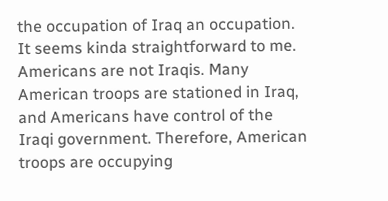the occupation of Iraq an occupation. It seems kinda straightforward to me. Americans are not Iraqis. Many American troops are stationed in Iraq, and Americans have control of the Iraqi government. Therefore, American troops are occupying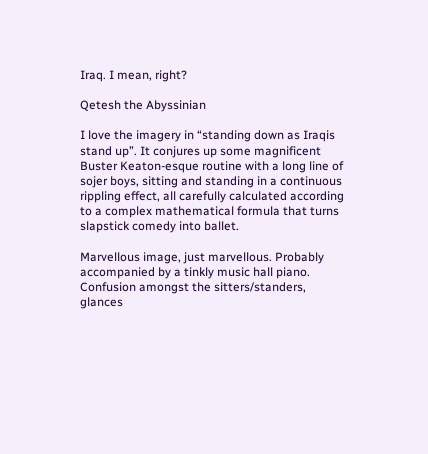Iraq. I mean, right?

Qetesh the Abyssinian

I love the imagery in “standing down as Iraqis stand up”. It conjures up some magnificent Buster Keaton-esque routine with a long line of sojer boys, sitting and standing in a continuous rippling effect, all carefully calculated according to a complex mathematical formula that turns slapstick comedy into ballet.

Marvellous image, just marvellous. Probably accompanied by a tinkly music hall piano. Confusion amongst the sitters/standers, glances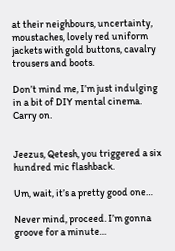at their neighbours, uncertainty, moustaches, lovely red uniform jackets with gold buttons, cavalry trousers and boots.

Don’t mind me, I’m just indulging in a bit of DIY mental cinema. Carry on.


Jeezus, Qetesh, you triggered a six hundred mic flashback.

Um, wait, it’s a pretty good one…

Never mind, proceed. I’m gonna groove for a minute…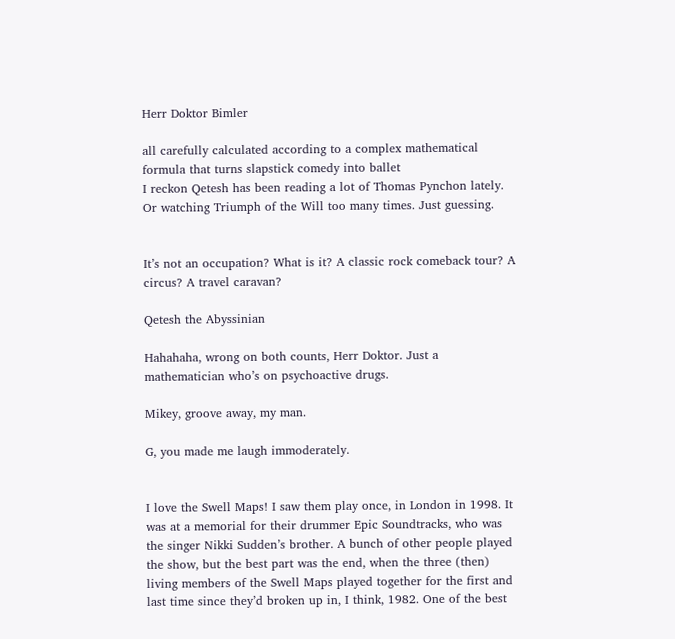Herr Doktor Bimler

all carefully calculated according to a complex mathematical formula that turns slapstick comedy into ballet
I reckon Qetesh has been reading a lot of Thomas Pynchon lately. Or watching Triumph of the Will too many times. Just guessing.


It’s not an occupation? What is it? A classic rock comeback tour? A circus? A travel caravan?

Qetesh the Abyssinian

Hahahaha, wrong on both counts, Herr Doktor. Just a mathematician who’s on psychoactive drugs.

Mikey, groove away, my man.

G, you made me laugh immoderately.


I love the Swell Maps! I saw them play once, in London in 1998. It was at a memorial for their drummer Epic Soundtracks, who was the singer Nikki Sudden’s brother. A bunch of other people played the show, but the best part was the end, when the three (then) living members of the Swell Maps played together for the first and last time since they’d broken up in, I think, 1982. One of the best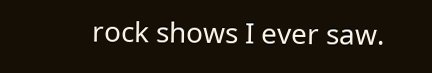rock shows I ever saw.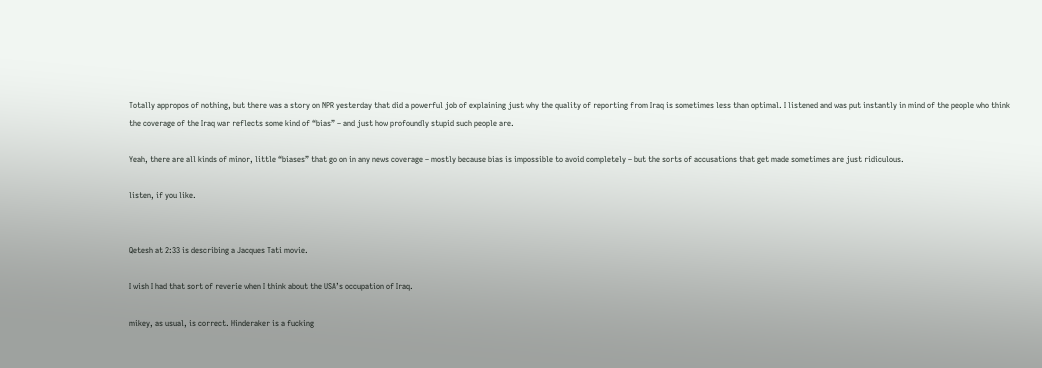Totally appropos of nothing, but there was a story on NPR yesterday that did a powerful job of explaining just why the quality of reporting from Iraq is sometimes less than optimal. I listened and was put instantly in mind of the people who think the coverage of the Iraq war reflects some kind of “bias” – and just how profoundly stupid such people are.

Yeah, there are all kinds of minor, little “biases” that go on in any news coverage – mostly because bias is impossible to avoid completely – but the sorts of accusations that get made sometimes are just ridiculous.

listen, if you like.


Qetesh at 2:33 is describing a Jacques Tati movie.

I wish I had that sort of reverie when I think about the USA’s occupation of Iraq.

mikey, as usual, is correct. Hinderaker is a fucking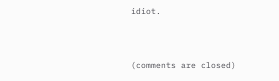idiot.


(comments are closed)